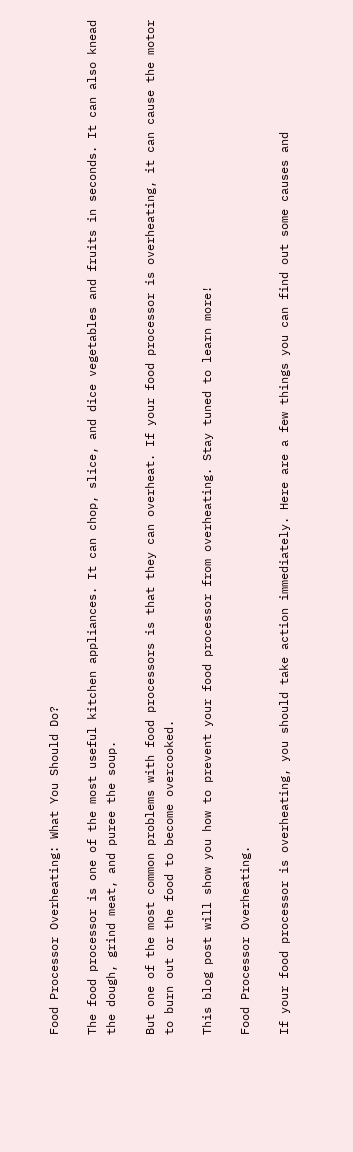Food Processor Overheating: What You Should Do?

The food processor is one of the most useful kitchen appliances. It can chop, slice, and dice vegetables and fruits in seconds. It can also knead the dough, grind meat, and puree the soup.

But one of the most common problems with food processors is that they can overheat. If your food processor is overheating, it can cause the motor to burn out or the food to become overcooked.

This blog post will show you how to prevent your food processor from overheating. Stay tuned to learn more!

Food Processor Overheating.

If your food processor is overheating, you should take action immediately. Here are a few things you can find out some causes and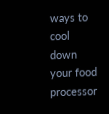ways to cool down your food processor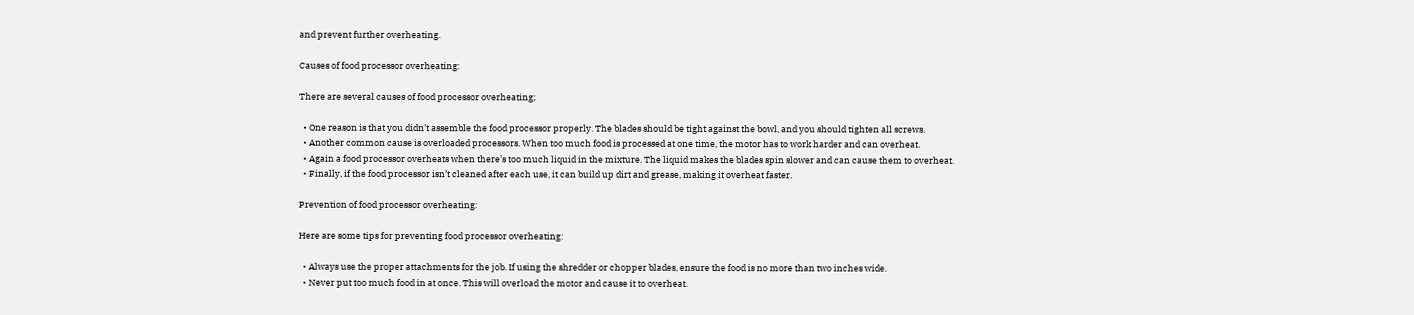and prevent further overheating.

Causes of food processor overheating:

There are several causes of food processor overheating;

  • One reason is that you didn’t assemble the food processor properly. The blades should be tight against the bowl, and you should tighten all screws.
  • Another common cause is overloaded processors. When too much food is processed at one time, the motor has to work harder and can overheat.
  • Again a food processor overheats when there’s too much liquid in the mixture. The liquid makes the blades spin slower and can cause them to overheat.
  • Finally, if the food processor isn’t cleaned after each use, it can build up dirt and grease, making it overheat faster.

Prevention of food processor overheating:

Here are some tips for preventing food processor overheating:

  • Always use the proper attachments for the job. If using the shredder or chopper blades, ensure the food is no more than two inches wide.
  • Never put too much food in at once. This will overload the motor and cause it to overheat.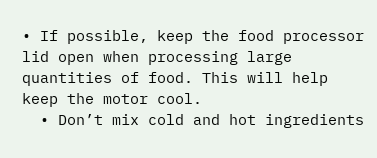• If possible, keep the food processor lid open when processing large quantities of food. This will help keep the motor cool.
  • Don’t mix cold and hot ingredients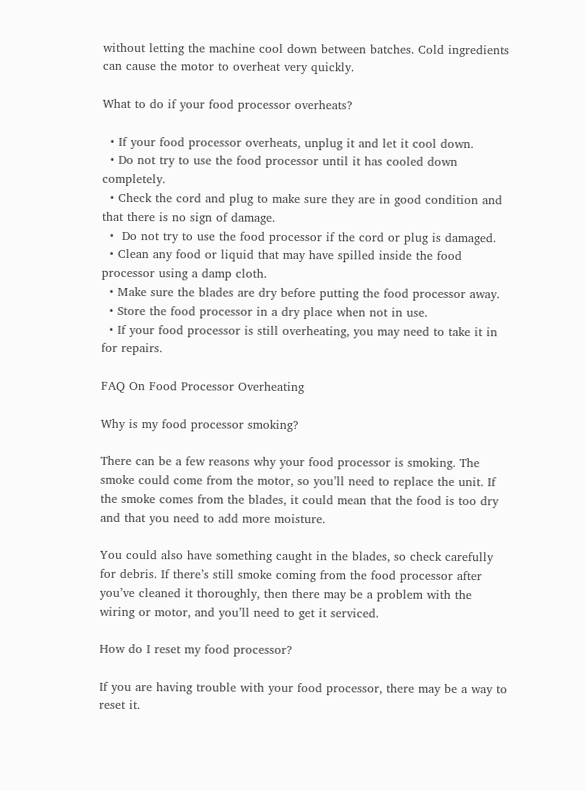without letting the machine cool down between batches. Cold ingredients can cause the motor to overheat very quickly.

What to do if your food processor overheats?

  • If your food processor overheats, unplug it and let it cool down.
  • Do not try to use the food processor until it has cooled down completely.
  • Check the cord and plug to make sure they are in good condition and that there is no sign of damage.
  •  Do not try to use the food processor if the cord or plug is damaged.
  • Clean any food or liquid that may have spilled inside the food processor using a damp cloth.
  • Make sure the blades are dry before putting the food processor away.
  • Store the food processor in a dry place when not in use.
  • If your food processor is still overheating, you may need to take it in for repairs.

FAQ On Food Processor Overheating

Why is my food processor smoking?

There can be a few reasons why your food processor is smoking. The smoke could come from the motor, so you’ll need to replace the unit. If the smoke comes from the blades, it could mean that the food is too dry and that you need to add more moisture.

You could also have something caught in the blades, so check carefully for debris. If there’s still smoke coming from the food processor after you’ve cleaned it thoroughly, then there may be a problem with the wiring or motor, and you’ll need to get it serviced.

How do I reset my food processor?

If you are having trouble with your food processor, there may be a way to reset it.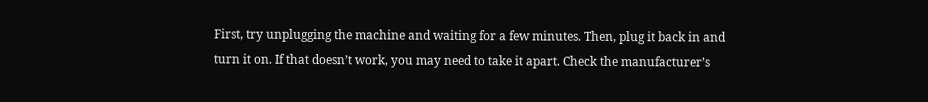First, try unplugging the machine and waiting for a few minutes. Then, plug it back in and turn it on. If that doesn’t work, you may need to take it apart. Check the manufacturer’s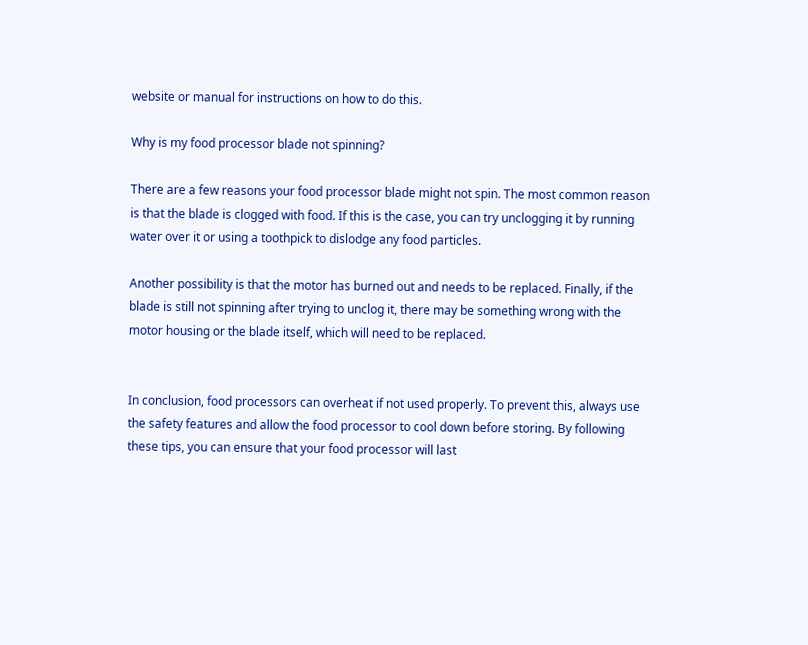website or manual for instructions on how to do this.

Why is my food processor blade not spinning?

There are a few reasons your food processor blade might not spin. The most common reason is that the blade is clogged with food. If this is the case, you can try unclogging it by running water over it or using a toothpick to dislodge any food particles.

Another possibility is that the motor has burned out and needs to be replaced. Finally, if the blade is still not spinning after trying to unclog it, there may be something wrong with the motor housing or the blade itself, which will need to be replaced.


In conclusion, food processors can overheat if not used properly. To prevent this, always use the safety features and allow the food processor to cool down before storing. By following these tips, you can ensure that your food processor will last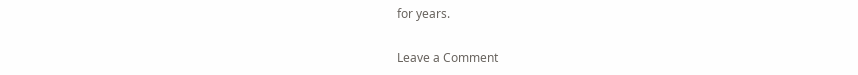for years.

Leave a Comment